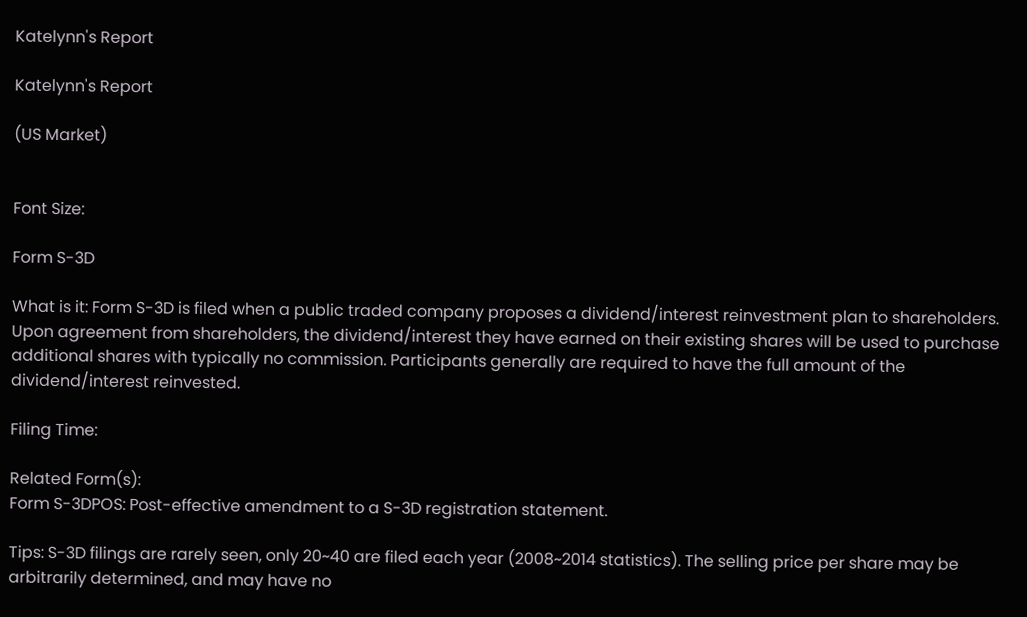Katelynn's Report

Katelynn's Report

(US Market)


Font Size:

Form S-3D

What is it: Form S-3D is filed when a public traded company proposes a dividend/interest reinvestment plan to shareholders. Upon agreement from shareholders, the dividend/interest they have earned on their existing shares will be used to purchase additional shares with typically no commission. Participants generally are required to have the full amount of the dividend/interest reinvested.

Filing Time:

Related Form(s):
Form S-3DPOS: Post-effective amendment to a S-3D registration statement.

Tips: S-3D filings are rarely seen, only 20~40 are filed each year (2008~2014 statistics). The selling price per share may be arbitrarily determined, and may have no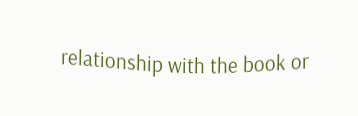relationship with the book or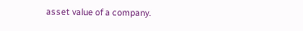asset value of a company.